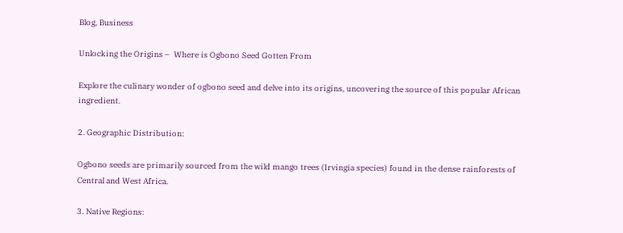Blog, Business

Unlocking the Origins –  Where is Ogbono Seed Gotten From

Explore the culinary wonder of ogbono seed and delve into its origins, uncovering the source of this popular African ingredient.

2. Geographic Distribution:

Ogbono seeds are primarily sourced from the wild mango trees (Irvingia species) found in the dense rainforests of Central and West Africa.

3. Native Regions: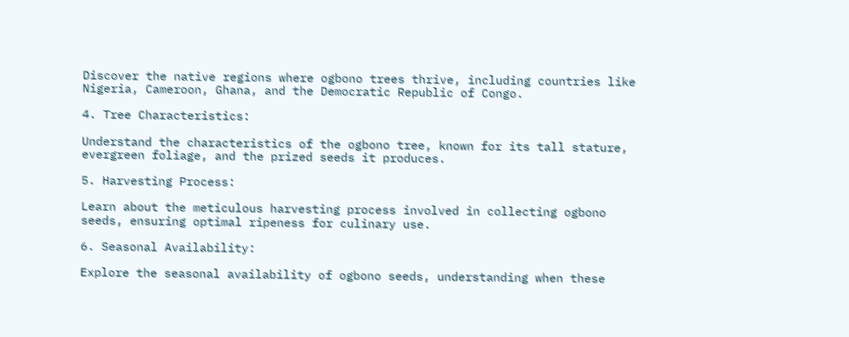Discover the native regions where ogbono trees thrive, including countries like Nigeria, Cameroon, Ghana, and the Democratic Republic of Congo.

4. Tree Characteristics:

Understand the characteristics of the ogbono tree, known for its tall stature, evergreen foliage, and the prized seeds it produces.

5. Harvesting Process:

Learn about the meticulous harvesting process involved in collecting ogbono seeds, ensuring optimal ripeness for culinary use.

6. Seasonal Availability:

Explore the seasonal availability of ogbono seeds, understanding when these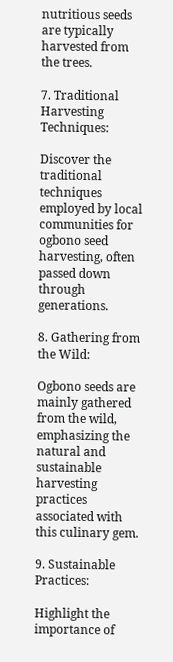nutritious seeds are typically harvested from the trees.

7. Traditional Harvesting Techniques:

Discover the traditional techniques employed by local communities for ogbono seed harvesting, often passed down through generations.

8. Gathering from the Wild:

Ogbono seeds are mainly gathered from the wild, emphasizing the natural and sustainable harvesting practices associated with this culinary gem.

9. Sustainable Practices:

Highlight the importance of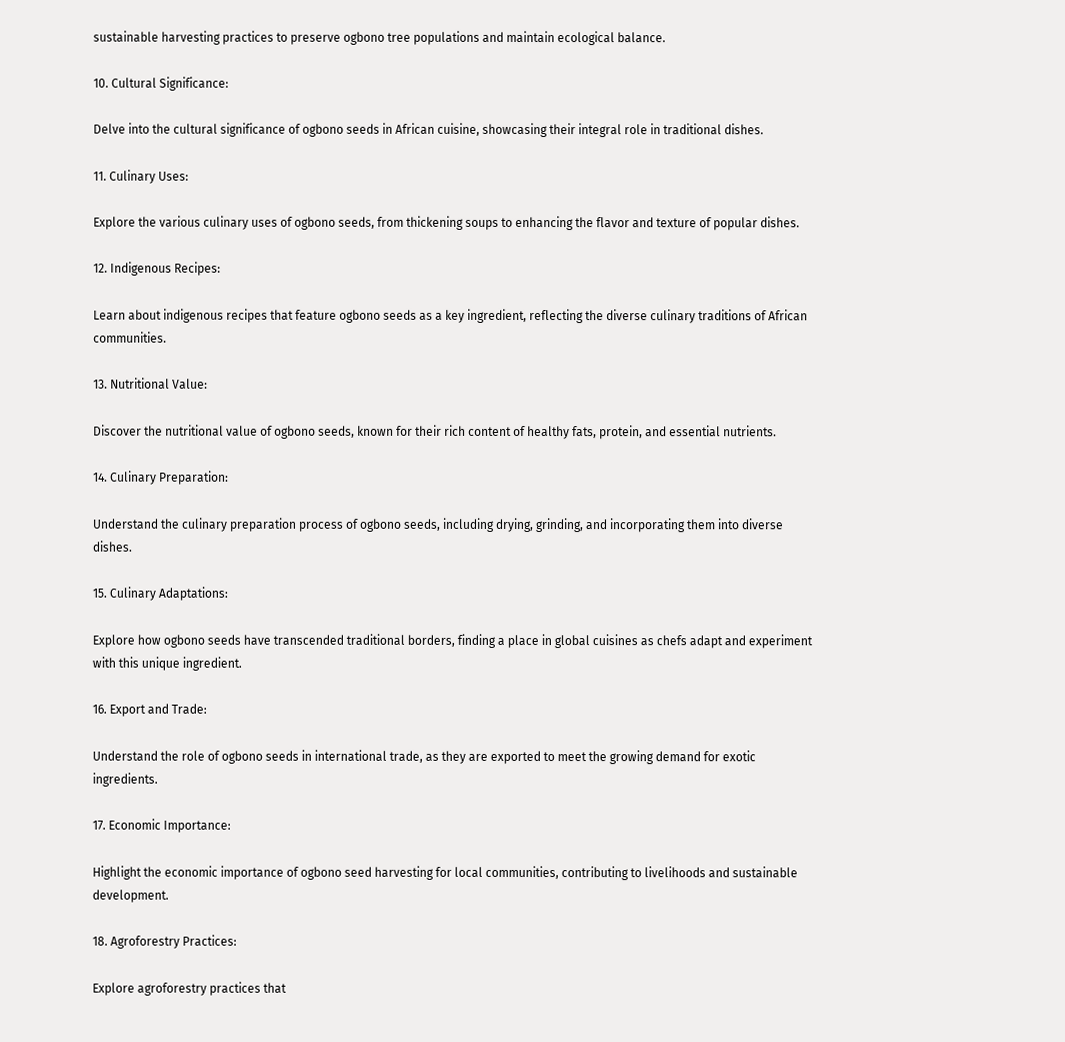sustainable harvesting practices to preserve ogbono tree populations and maintain ecological balance.

10. Cultural Significance:

Delve into the cultural significance of ogbono seeds in African cuisine, showcasing their integral role in traditional dishes.

11. Culinary Uses:

Explore the various culinary uses of ogbono seeds, from thickening soups to enhancing the flavor and texture of popular dishes.

12. Indigenous Recipes:

Learn about indigenous recipes that feature ogbono seeds as a key ingredient, reflecting the diverse culinary traditions of African communities.

13. Nutritional Value:

Discover the nutritional value of ogbono seeds, known for their rich content of healthy fats, protein, and essential nutrients.

14. Culinary Preparation:

Understand the culinary preparation process of ogbono seeds, including drying, grinding, and incorporating them into diverse dishes.

15. Culinary Adaptations:

Explore how ogbono seeds have transcended traditional borders, finding a place in global cuisines as chefs adapt and experiment with this unique ingredient.

16. Export and Trade:

Understand the role of ogbono seeds in international trade, as they are exported to meet the growing demand for exotic ingredients.

17. Economic Importance:

Highlight the economic importance of ogbono seed harvesting for local communities, contributing to livelihoods and sustainable development.

18. Agroforestry Practices:

Explore agroforestry practices that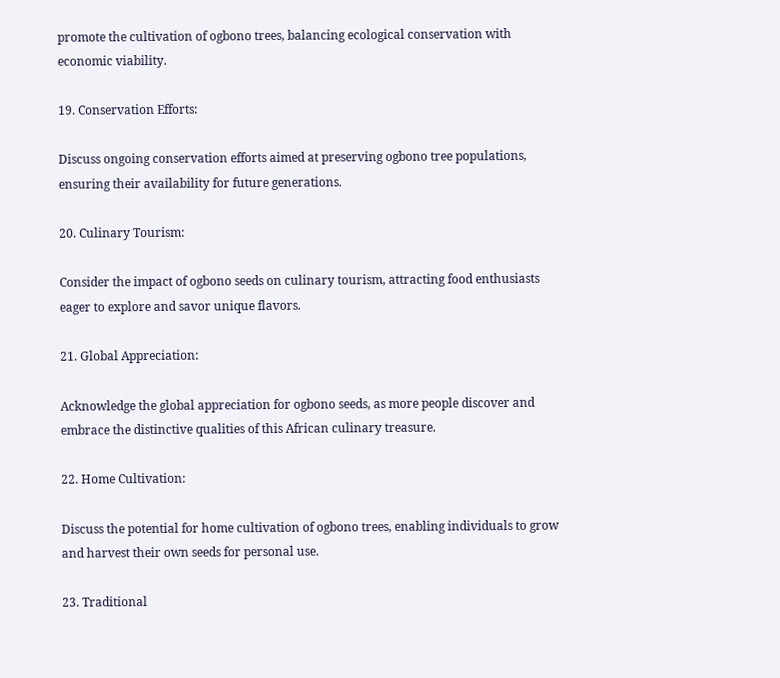promote the cultivation of ogbono trees, balancing ecological conservation with economic viability.

19. Conservation Efforts:

Discuss ongoing conservation efforts aimed at preserving ogbono tree populations, ensuring their availability for future generations.

20. Culinary Tourism:

Consider the impact of ogbono seeds on culinary tourism, attracting food enthusiasts eager to explore and savor unique flavors.

21. Global Appreciation:

Acknowledge the global appreciation for ogbono seeds, as more people discover and embrace the distinctive qualities of this African culinary treasure.

22. Home Cultivation:

Discuss the potential for home cultivation of ogbono trees, enabling individuals to grow and harvest their own seeds for personal use.

23. Traditional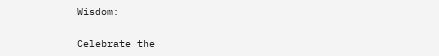Wisdom:

Celebrate the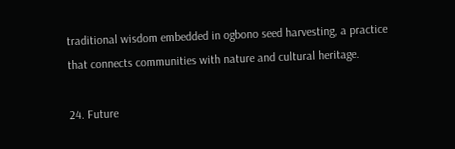traditional wisdom embedded in ogbono seed harvesting, a practice that connects communities with nature and cultural heritage.

24. Future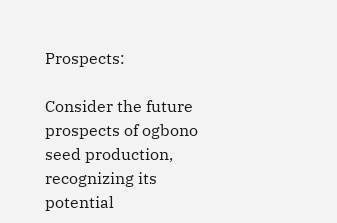Prospects:

Consider the future prospects of ogbono seed production, recognizing its potential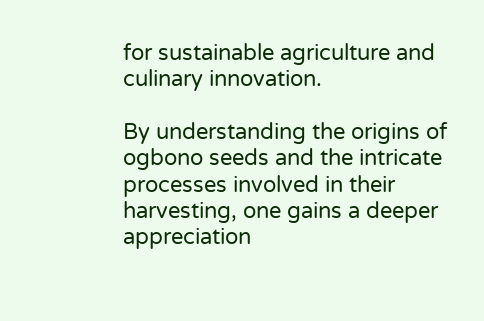for sustainable agriculture and culinary innovation.

By understanding the origins of ogbono seeds and the intricate processes involved in their harvesting, one gains a deeper appreciation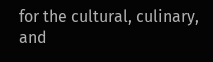for the cultural, culinary, and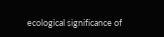ecological significance of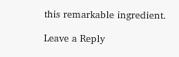this remarkable ingredient.

Leave a Reply